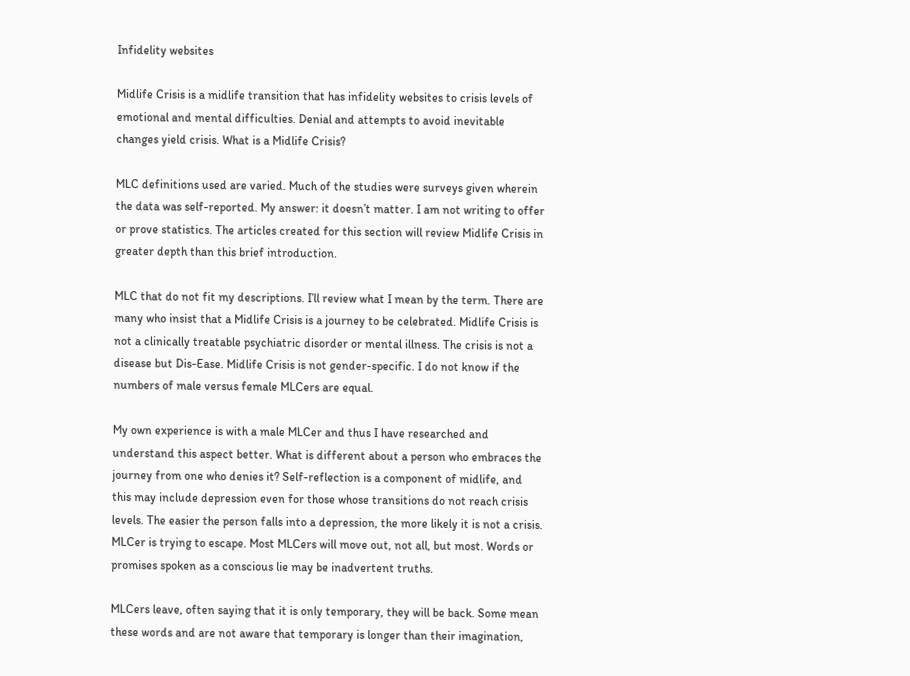Infidelity websites

Midlife Crisis is a midlife transition that has infidelity websites to crisis levels of emotional and mental difficulties. Denial and attempts to avoid inevitable changes yield crisis. What is a Midlife Crisis?

MLC definitions used are varied. Much of the studies were surveys given wherein the data was self-reported. My answer: it doesn’t matter. I am not writing to offer or prove statistics. The articles created for this section will review Midlife Crisis in greater depth than this brief introduction.

MLC that do not fit my descriptions. I’ll review what I mean by the term. There are many who insist that a Midlife Crisis is a journey to be celebrated. Midlife Crisis is not a clinically treatable psychiatric disorder or mental illness. The crisis is not a disease but Dis-Ease. Midlife Crisis is not gender-specific. I do not know if the numbers of male versus female MLCers are equal.

My own experience is with a male MLCer and thus I have researched and understand this aspect better. What is different about a person who embraces the journey from one who denies it? Self-reflection is a component of midlife, and this may include depression even for those whose transitions do not reach crisis levels. The easier the person falls into a depression, the more likely it is not a crisis. MLCer is trying to escape. Most MLCers will move out, not all, but most. Words or promises spoken as a conscious lie may be inadvertent truths.

MLCers leave, often saying that it is only temporary, they will be back. Some mean these words and are not aware that temporary is longer than their imagination,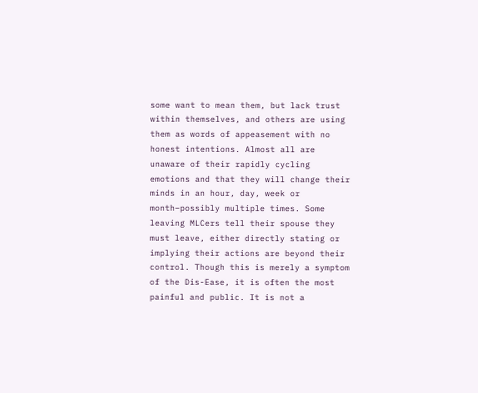some want to mean them, but lack trust within themselves, and others are using them as words of appeasement with no honest intentions. Almost all are unaware of their rapidly cycling emotions and that they will change their minds in an hour, day, week or month–possibly multiple times. Some leaving MLCers tell their spouse they must leave, either directly stating or implying their actions are beyond their control. Though this is merely a symptom of the Dis-Ease, it is often the most painful and public. It is not a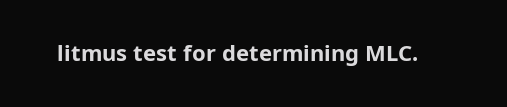litmus test for determining MLC.